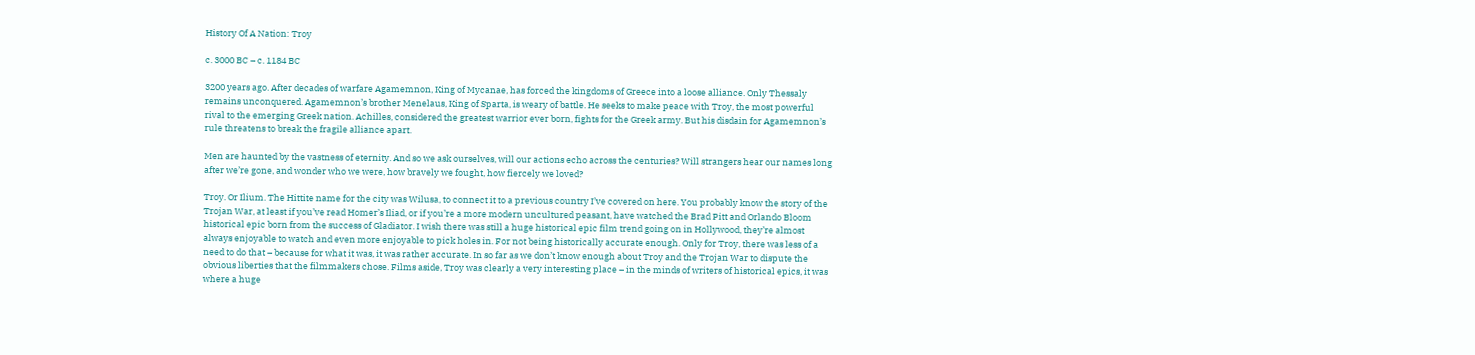History Of A Nation: Troy

c. 3000 BC – c. 1184 BC

3200 years ago. After decades of warfare Agamemnon, King of Mycanae, has forced the kingdoms of Greece into a loose alliance. Only Thessaly remains unconquered. Agamemnon’s brother Menelaus, King of Sparta, is weary of battle. He seeks to make peace with Troy, the most powerful rival to the emerging Greek nation. Achilles, considered the greatest warrior ever born, fights for the Greek army. But his disdain for Agamemnon’s rule threatens to break the fragile alliance apart.

Men are haunted by the vastness of eternity. And so we ask ourselves, will our actions echo across the centuries? Will strangers hear our names long after we’re gone, and wonder who we were, how bravely we fought, how fiercely we loved?

Troy. Or Ilium. The Hittite name for the city was Wilusa, to connect it to a previous country I’ve covered on here. You probably know the story of the Trojan War, at least if you’ve read Homer’s Iliad, or if you’re a more modern uncultured peasant, have watched the Brad Pitt and Orlando Bloom historical epic born from the success of Gladiator. I wish there was still a huge historical epic film trend going on in Hollywood, they’re almost always enjoyable to watch and even more enjoyable to pick holes in. For not being historically accurate enough. Only for Troy, there was less of a need to do that – because for what it was, it was rather accurate. In so far as we don’t know enough about Troy and the Trojan War to dispute the obvious liberties that the filmmakers chose. Films aside, Troy was clearly a very interesting place – in the minds of writers of historical epics, it was where a huge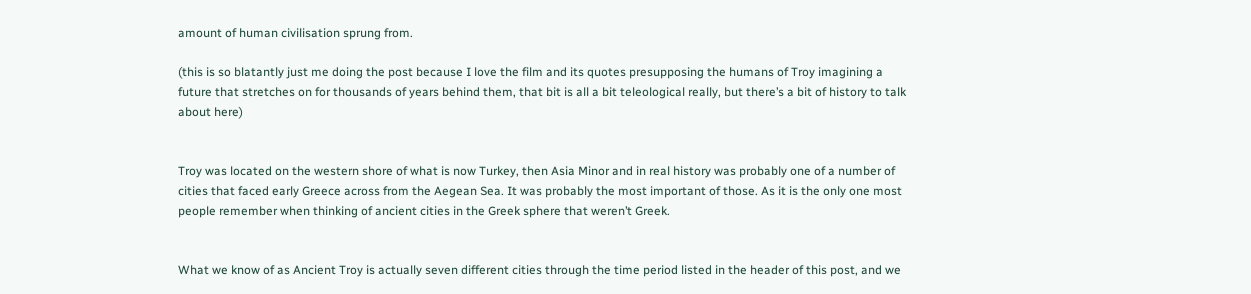amount of human civilisation sprung from.

(this is so blatantly just me doing the post because I love the film and its quotes presupposing the humans of Troy imagining a future that stretches on for thousands of years behind them, that bit is all a bit teleological really, but there’s a bit of history to talk about here)


Troy was located on the western shore of what is now Turkey, then Asia Minor and in real history was probably one of a number of cities that faced early Greece across from the Aegean Sea. It was probably the most important of those. As it is the only one most people remember when thinking of ancient cities in the Greek sphere that weren’t Greek.


What we know of as Ancient Troy is actually seven different cities through the time period listed in the header of this post, and we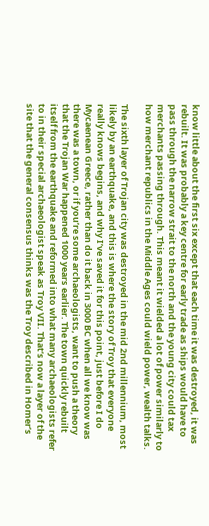know little about the first six except that each time it was destroyed, it was rebuilt. It was probably a key centre for early trade as ships would have to pass through the narrow strait to the north and the young city could tax merchants passing through. This meant it wielded a lot of power similarly to how merchant republics in the Middle Ages could wield power, wealth talks.

The sixth layer of Trojan city was destroyed in the mid 2nd millennium, most likely by an earthquake, and this is where the story of Troy that everyone really knows begins, and why I’ve saved it for this point, just before I do Mycaenean Greece, rather than do it back in 3000 BC when all we know was there was a town, or if you’re some archaeologists, want to push a theory that the Trojan War happened 1000 years earlier. The town quickly rebuilt itself from the earthquake and reformed into what many archaeologists refer to in their special archaeologist speak as Troy VII. That’s now a layer of the site that the general consensus thinks was the Troy described in Homer’s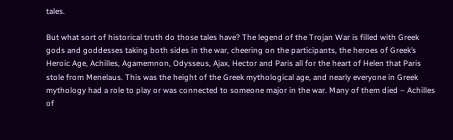tales.

But what sort of historical truth do those tales have? The legend of the Trojan War is filled with Greek gods and goddesses taking both sides in the war, cheering on the participants, the heroes of Greek’s Heroic Age, Achilles, Agamemnon, Odysseus, Ajax, Hector and Paris all for the heart of Helen that Paris stole from Menelaus. This was the height of the Greek mythological age, and nearly everyone in Greek mythology had a role to play or was connected to someone major in the war. Many of them died – Achilles of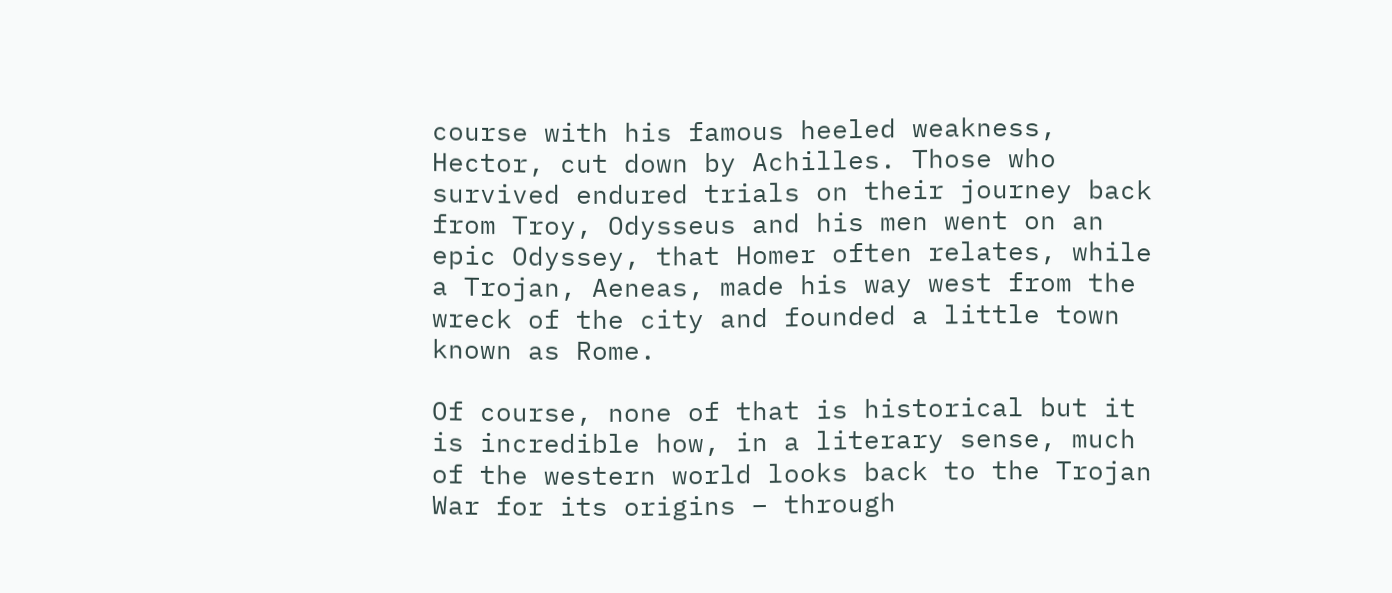course with his famous heeled weakness, Hector, cut down by Achilles. Those who survived endured trials on their journey back from Troy, Odysseus and his men went on an epic Odyssey, that Homer often relates, while a Trojan, Aeneas, made his way west from the wreck of the city and founded a little town known as Rome.

Of course, none of that is historical but it is incredible how, in a literary sense, much of the western world looks back to the Trojan War for its origins – through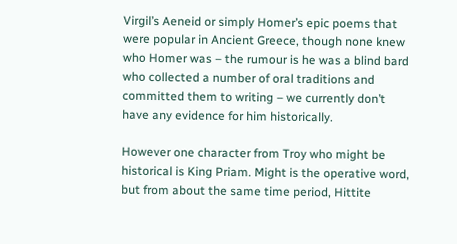Virgil’s Aeneid or simply Homer’s epic poems that were popular in Ancient Greece, though none knew who Homer was – the rumour is he was a blind bard who collected a number of oral traditions and committed them to writing – we currently don’t have any evidence for him historically.

However one character from Troy who might be historical is King Priam. Might is the operative word, but from about the same time period, Hittite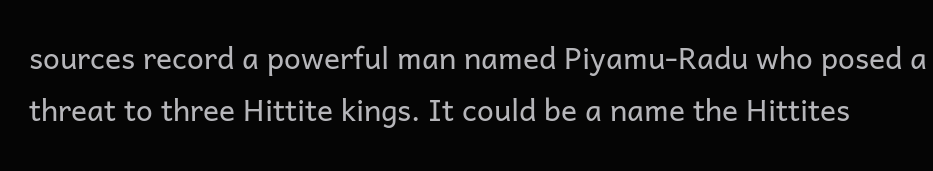sources record a powerful man named Piyamu-Radu who posed a threat to three Hittite kings. It could be a name the Hittites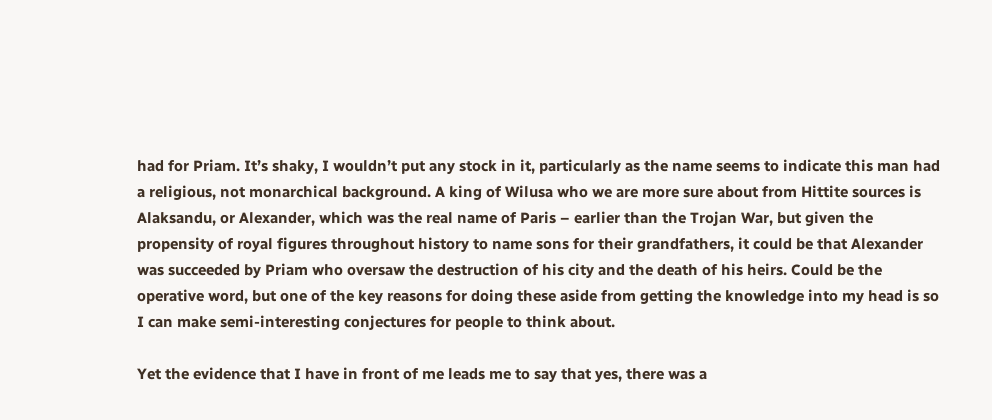had for Priam. It’s shaky, I wouldn’t put any stock in it, particularly as the name seems to indicate this man had a religious, not monarchical background. A king of Wilusa who we are more sure about from Hittite sources is Alaksandu, or Alexander, which was the real name of Paris – earlier than the Trojan War, but given the propensity of royal figures throughout history to name sons for their grandfathers, it could be that Alexander was succeeded by Priam who oversaw the destruction of his city and the death of his heirs. Could be the operative word, but one of the key reasons for doing these aside from getting the knowledge into my head is so I can make semi-interesting conjectures for people to think about.

Yet the evidence that I have in front of me leads me to say that yes, there was a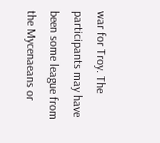war for Troy. The participants may have been some league from the Mycenaeans or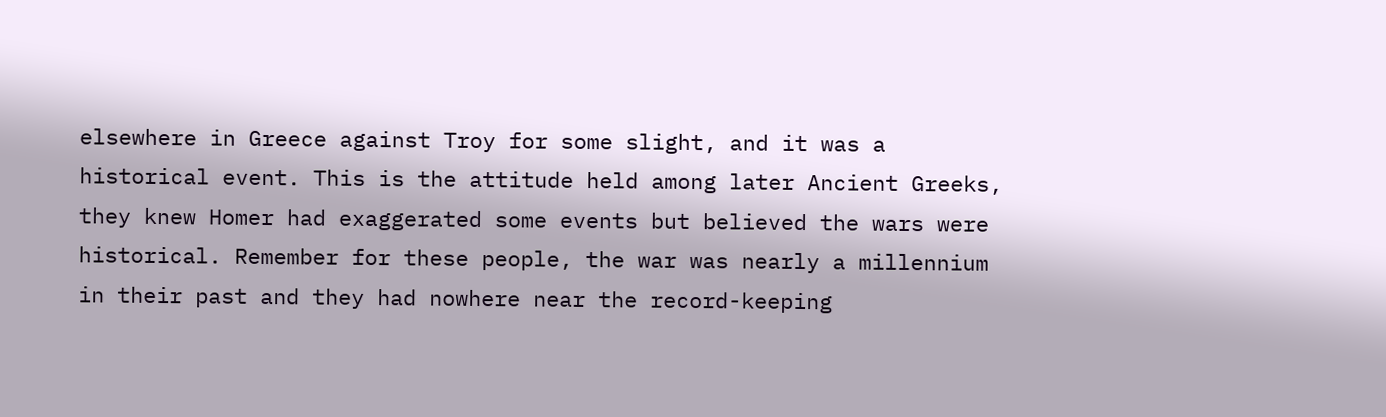elsewhere in Greece against Troy for some slight, and it was a historical event. This is the attitude held among later Ancient Greeks, they knew Homer had exaggerated some events but believed the wars were historical. Remember for these people, the war was nearly a millennium in their past and they had nowhere near the record-keeping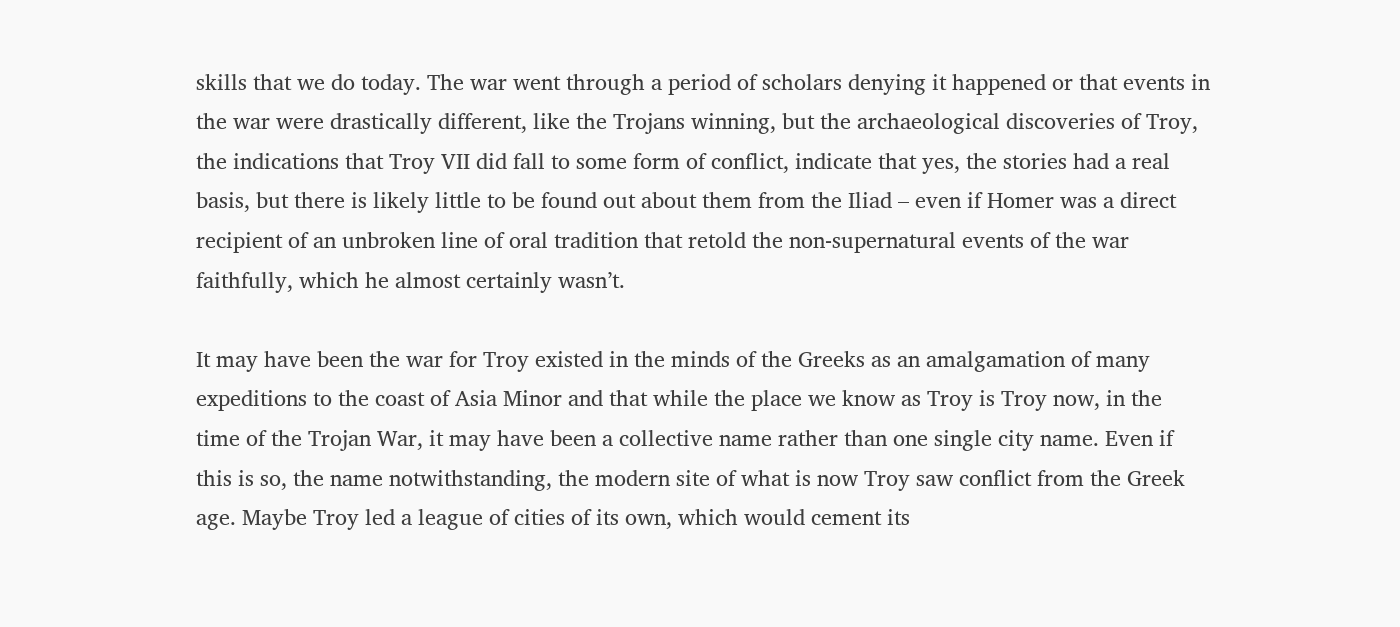skills that we do today. The war went through a period of scholars denying it happened or that events in the war were drastically different, like the Trojans winning, but the archaeological discoveries of Troy, the indications that Troy VII did fall to some form of conflict, indicate that yes, the stories had a real basis, but there is likely little to be found out about them from the Iliad – even if Homer was a direct recipient of an unbroken line of oral tradition that retold the non-supernatural events of the war faithfully, which he almost certainly wasn’t.

It may have been the war for Troy existed in the minds of the Greeks as an amalgamation of many expeditions to the coast of Asia Minor and that while the place we know as Troy is Troy now, in the time of the Trojan War, it may have been a collective name rather than one single city name. Even if this is so, the name notwithstanding, the modern site of what is now Troy saw conflict from the Greek age. Maybe Troy led a league of cities of its own, which would cement its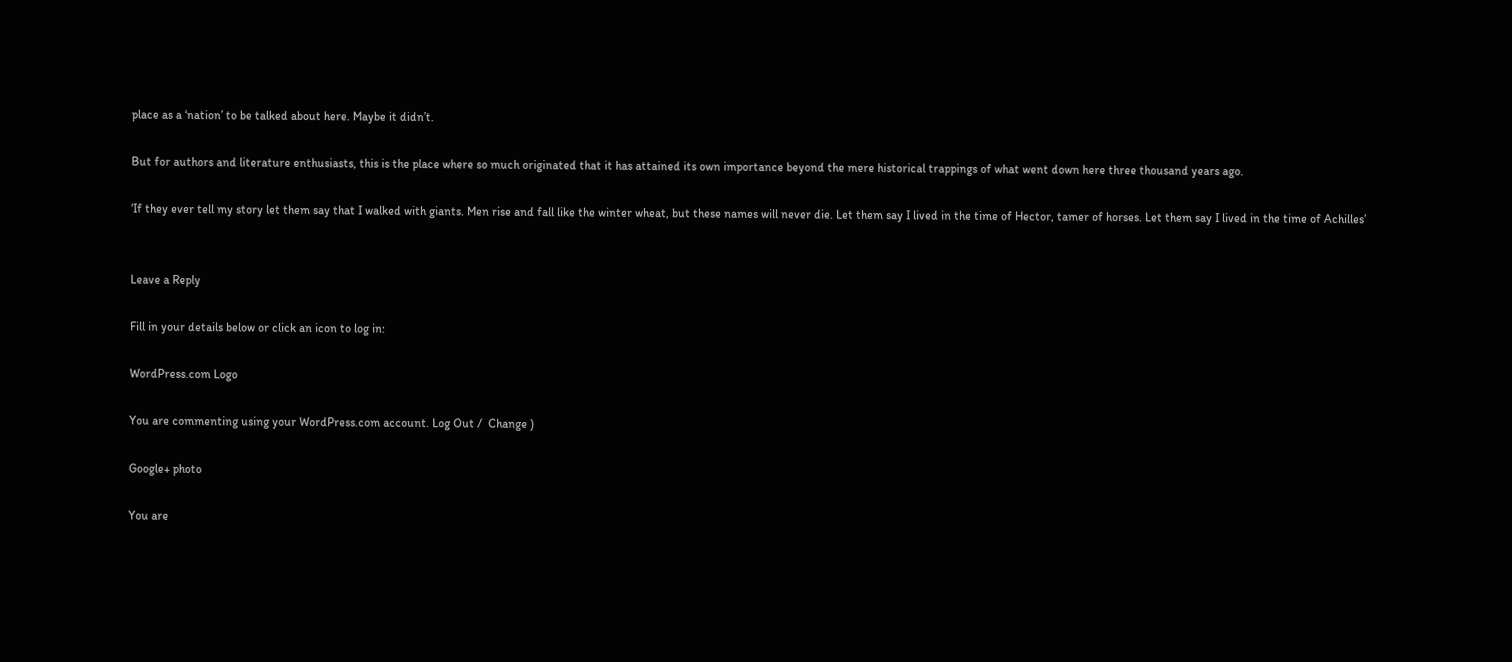place as a ‘nation’ to be talked about here. Maybe it didn’t.

But for authors and literature enthusiasts, this is the place where so much originated that it has attained its own importance beyond the mere historical trappings of what went down here three thousand years ago.

‘If they ever tell my story let them say that I walked with giants. Men rise and fall like the winter wheat, but these names will never die. Let them say I lived in the time of Hector, tamer of horses. Let them say I lived in the time of Achilles’


Leave a Reply

Fill in your details below or click an icon to log in:

WordPress.com Logo

You are commenting using your WordPress.com account. Log Out /  Change )

Google+ photo

You are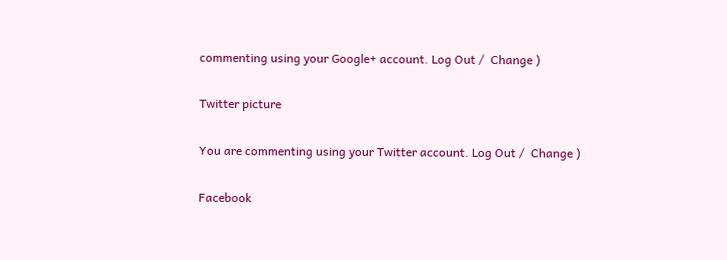commenting using your Google+ account. Log Out /  Change )

Twitter picture

You are commenting using your Twitter account. Log Out /  Change )

Facebook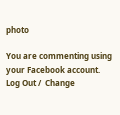photo

You are commenting using your Facebook account. Log Out /  Change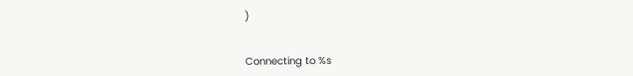)


Connecting to %s